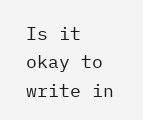Is it okay to write in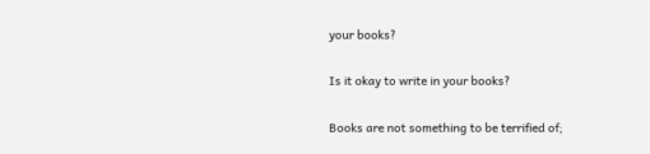your books?

Is it okay to write in your books?

Books are not something to be terrified of;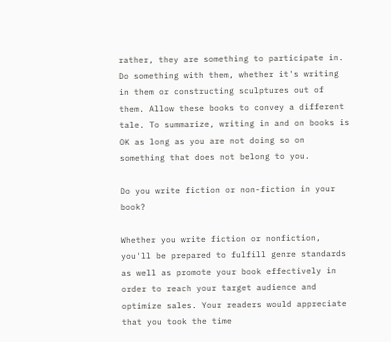rather, they are something to participate in. Do something with them, whether it's writing in them or constructing sculptures out of them. Allow these books to convey a different tale. To summarize, writing in and on books is OK as long as you are not doing so on something that does not belong to you.

Do you write fiction or non-fiction in your book?

Whether you write fiction or nonfiction, you'll be prepared to fulfill genre standards as well as promote your book effectively in order to reach your target audience and optimize sales. Your readers would appreciate that you took the time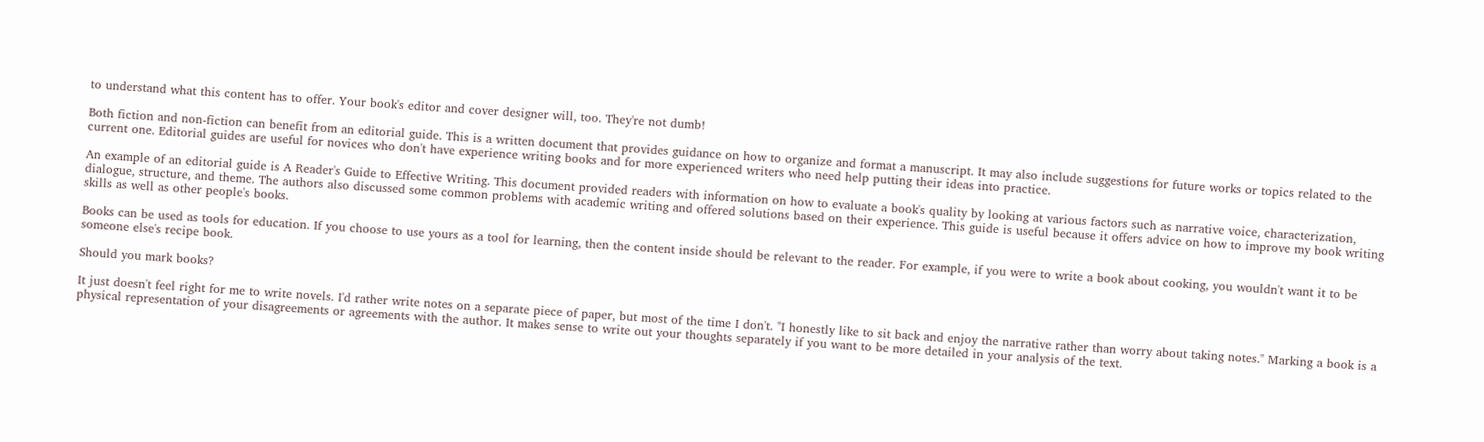to understand what this content has to offer. Your book's editor and cover designer will, too. They're not dumb!

Both fiction and non-fiction can benefit from an editorial guide. This is a written document that provides guidance on how to organize and format a manuscript. It may also include suggestions for future works or topics related to the current one. Editorial guides are useful for novices who don't have experience writing books and for more experienced writers who need help putting their ideas into practice.

An example of an editorial guide is A Reader's Guide to Effective Writing. This document provided readers with information on how to evaluate a book's quality by looking at various factors such as narrative voice, characterization, dialogue, structure, and theme. The authors also discussed some common problems with academic writing and offered solutions based on their experience. This guide is useful because it offers advice on how to improve my book writing skills as well as other people's books.

Books can be used as tools for education. If you choose to use yours as a tool for learning, then the content inside should be relevant to the reader. For example, if you were to write a book about cooking, you wouldn't want it to be someone else's recipe book.

Should you mark books?

It just doesn't feel right for me to write novels. I'd rather write notes on a separate piece of paper, but most of the time I don't. "I honestly like to sit back and enjoy the narrative rather than worry about taking notes." Marking a book is a physical representation of your disagreements or agreements with the author. It makes sense to write out your thoughts separately if you want to be more detailed in your analysis of the text.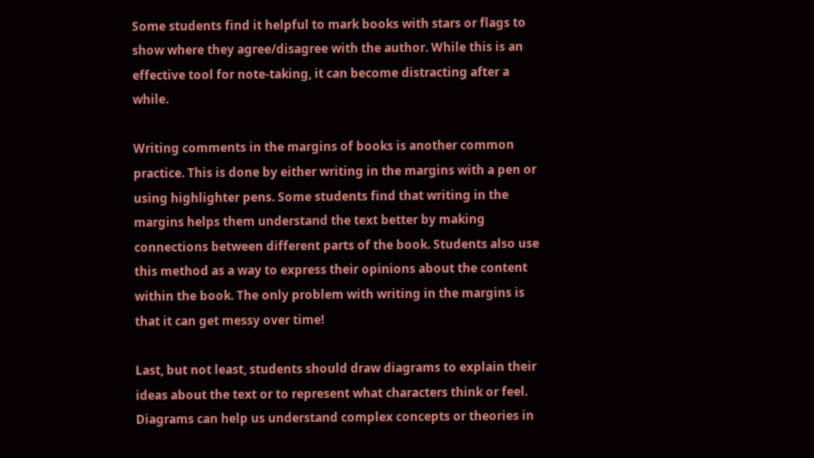Some students find it helpful to mark books with stars or flags to show where they agree/disagree with the author. While this is an effective tool for note-taking, it can become distracting after a while.

Writing comments in the margins of books is another common practice. This is done by either writing in the margins with a pen or using highlighter pens. Some students find that writing in the margins helps them understand the text better by making connections between different parts of the book. Students also use this method as a way to express their opinions about the content within the book. The only problem with writing in the margins is that it can get messy over time!

Last, but not least, students should draw diagrams to explain their ideas about the text or to represent what characters think or feel. Diagrams can help us understand complex concepts or theories in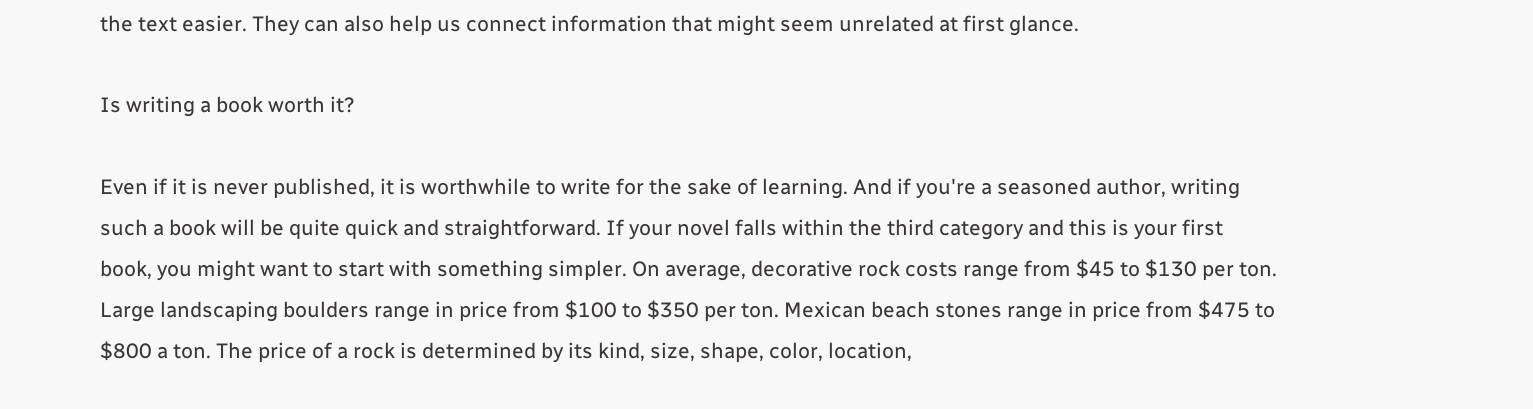the text easier. They can also help us connect information that might seem unrelated at first glance.

Is writing a book worth it?

Even if it is never published, it is worthwhile to write for the sake of learning. And if you're a seasoned author, writing such a book will be quite quick and straightforward. If your novel falls within the third category and this is your first book, you might want to start with something simpler. On average, decorative rock costs range from $45 to $130 per ton. Large landscaping boulders range in price from $100 to $350 per ton. Mexican beach stones range in price from $475 to $800 a ton. The price of a rock is determined by its kind, size, shape, color, location,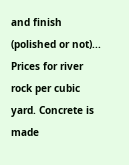and finish (polished or not)... Prices for river rock per cubic yard. Concrete is made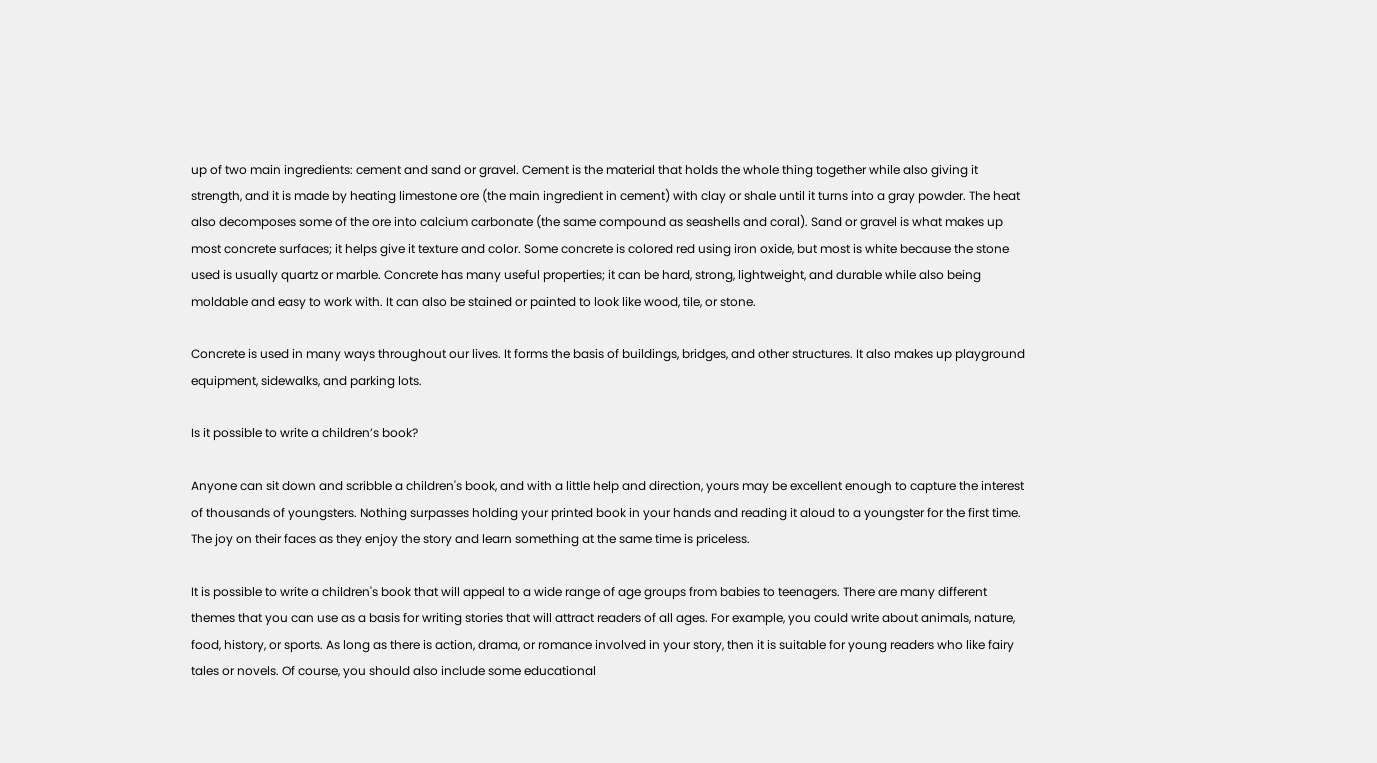up of two main ingredients: cement and sand or gravel. Cement is the material that holds the whole thing together while also giving it strength, and it is made by heating limestone ore (the main ingredient in cement) with clay or shale until it turns into a gray powder. The heat also decomposes some of the ore into calcium carbonate (the same compound as seashells and coral). Sand or gravel is what makes up most concrete surfaces; it helps give it texture and color. Some concrete is colored red using iron oxide, but most is white because the stone used is usually quartz or marble. Concrete has many useful properties; it can be hard, strong, lightweight, and durable while also being moldable and easy to work with. It can also be stained or painted to look like wood, tile, or stone.

Concrete is used in many ways throughout our lives. It forms the basis of buildings, bridges, and other structures. It also makes up playground equipment, sidewalks, and parking lots.

Is it possible to write a children’s book?

Anyone can sit down and scribble a children's book, and with a little help and direction, yours may be excellent enough to capture the interest of thousands of youngsters. Nothing surpasses holding your printed book in your hands and reading it aloud to a youngster for the first time. The joy on their faces as they enjoy the story and learn something at the same time is priceless.

It is possible to write a children's book that will appeal to a wide range of age groups from babies to teenagers. There are many different themes that you can use as a basis for writing stories that will attract readers of all ages. For example, you could write about animals, nature, food, history, or sports. As long as there is action, drama, or romance involved in your story, then it is suitable for young readers who like fairy tales or novels. Of course, you should also include some educational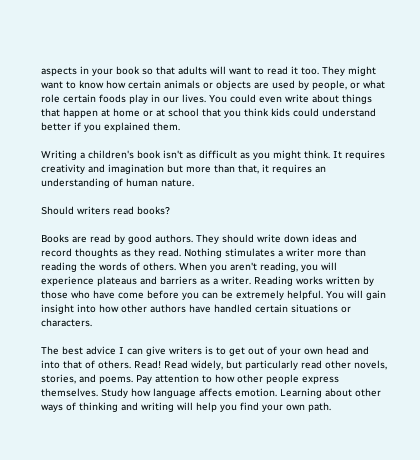aspects in your book so that adults will want to read it too. They might want to know how certain animals or objects are used by people, or what role certain foods play in our lives. You could even write about things that happen at home or at school that you think kids could understand better if you explained them.

Writing a children's book isn't as difficult as you might think. It requires creativity and imagination but more than that, it requires an understanding of human nature.

Should writers read books?

Books are read by good authors. They should write down ideas and record thoughts as they read. Nothing stimulates a writer more than reading the words of others. When you aren't reading, you will experience plateaus and barriers as a writer. Reading works written by those who have come before you can be extremely helpful. You will gain insight into how other authors have handled certain situations or characters.

The best advice I can give writers is to get out of your own head and into that of others. Read! Read widely, but particularly read other novels, stories, and poems. Pay attention to how other people express themselves. Study how language affects emotion. Learning about other ways of thinking and writing will help you find your own path.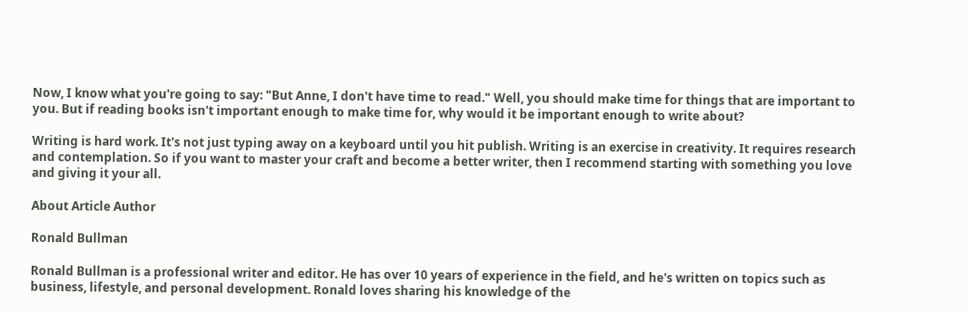Now, I know what you're going to say: "But Anne, I don't have time to read." Well, you should make time for things that are important to you. But if reading books isn't important enough to make time for, why would it be important enough to write about?

Writing is hard work. It's not just typing away on a keyboard until you hit publish. Writing is an exercise in creativity. It requires research and contemplation. So if you want to master your craft and become a better writer, then I recommend starting with something you love and giving it your all.

About Article Author

Ronald Bullman

Ronald Bullman is a professional writer and editor. He has over 10 years of experience in the field, and he's written on topics such as business, lifestyle, and personal development. Ronald loves sharing his knowledge of the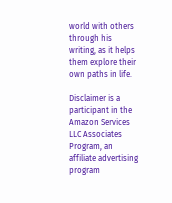world with others through his writing, as it helps them explore their own paths in life.

Disclaimer is a participant in the Amazon Services LLC Associates Program, an affiliate advertising program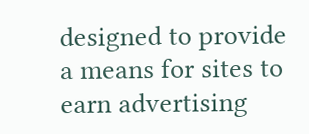designed to provide a means for sites to earn advertising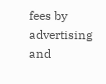fees by advertising and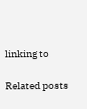linking to

Related posts